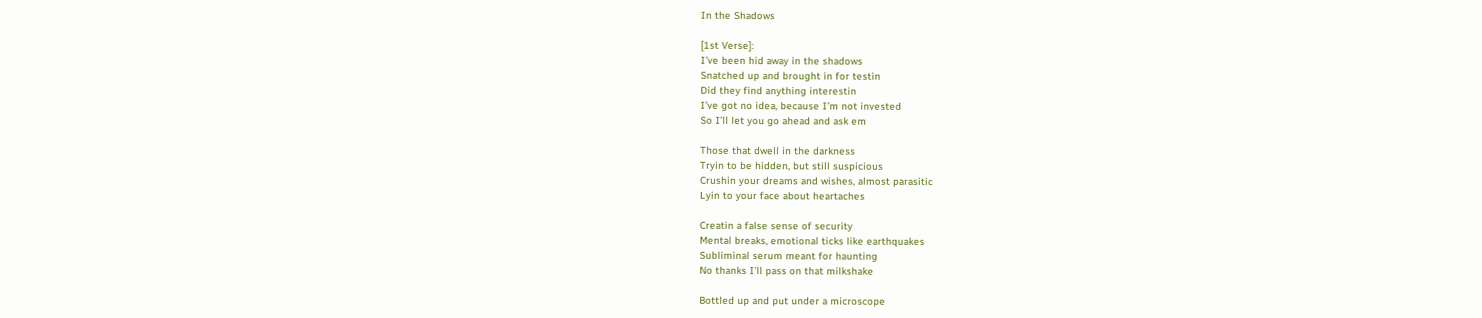In the Shadows

[1st Verse]:
I’ve been hid away in the shadows
Snatched up and brought in for testin
Did they find anything interestin
I’ve got no idea, because I’m not invested
So I’ll let you go ahead and ask em

Those that dwell in the darkness
Tryin to be hidden, but still suspicious
Crushin your dreams and wishes, almost parasitic
Lyin to your face about heartaches

Creatin a false sense of security
Mental breaks, emotional ticks like earthquakes
Subliminal serum meant for haunting
No thanks I’ll pass on that milkshake

Bottled up and put under a microscope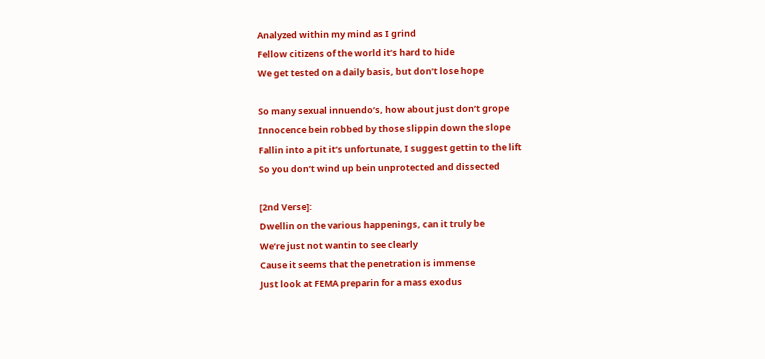Analyzed within my mind as I grind
Fellow citizens of the world it’s hard to hide
We get tested on a daily basis, but don’t lose hope

So many sexual innuendo’s, how about just don’t grope
Innocence bein robbed by those slippin down the slope
Fallin into a pit it’s unfortunate, I suggest gettin to the lift
So you don’t wind up bein unprotected and dissected

[2nd Verse]:
Dwellin on the various happenings, can it truly be
We’re just not wantin to see clearly
Cause it seems that the penetration is immense
Just look at FEMA preparin for a mass exodus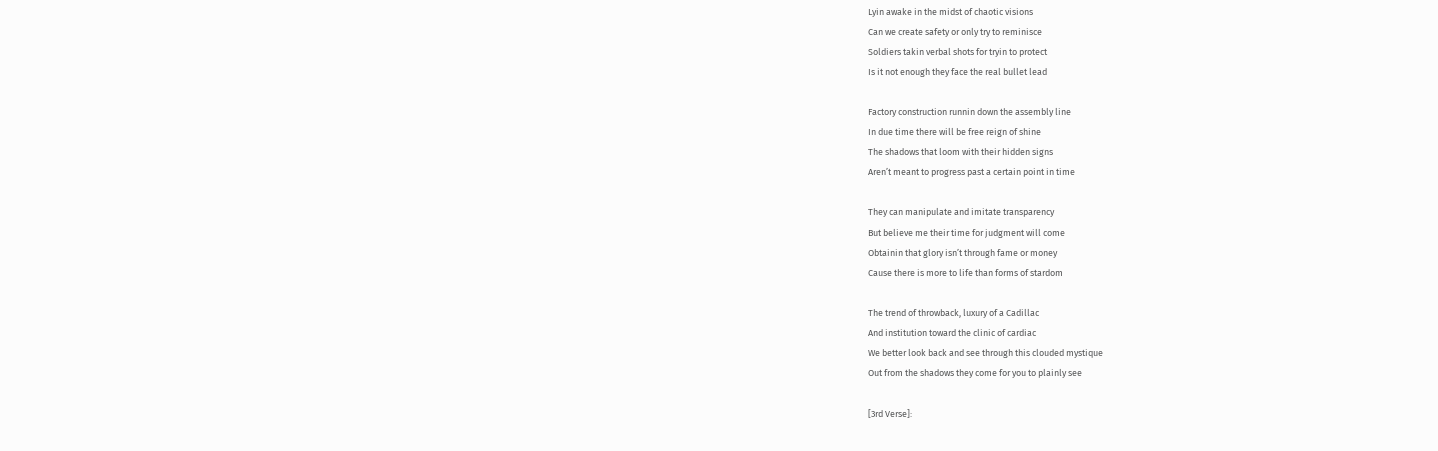Lyin awake in the midst of chaotic visions
Can we create safety or only try to reminisce
Soldiers takin verbal shots for tryin to protect
Is it not enough they face the real bullet lead

Factory construction runnin down the assembly line
In due time there will be free reign of shine
The shadows that loom with their hidden signs
Aren’t meant to progress past a certain point in time

They can manipulate and imitate transparency
But believe me their time for judgment will come
Obtainin that glory isn’t through fame or money
Cause there is more to life than forms of stardom

The trend of throwback, luxury of a Cadillac
And institution toward the clinic of cardiac
We better look back and see through this clouded mystique
Out from the shadows they come for you to plainly see

[3rd Verse]: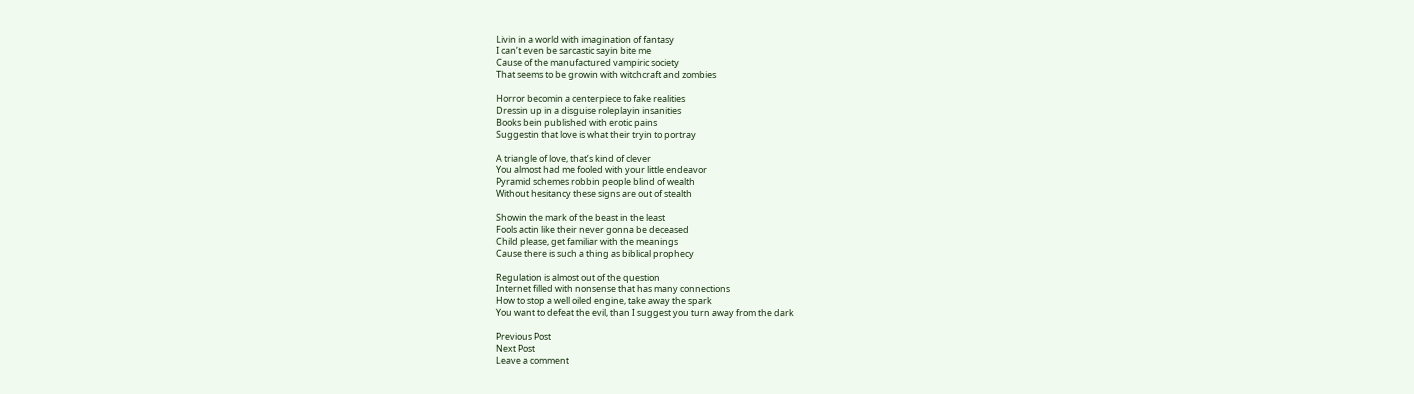Livin in a world with imagination of fantasy
I can’t even be sarcastic sayin bite me
Cause of the manufactured vampiric society
That seems to be growin with witchcraft and zombies

Horror becomin a centerpiece to fake realities
Dressin up in a disguise roleplayin insanities
Books bein published with erotic pains
Suggestin that love is what their tryin to portray

A triangle of love, that’s kind of clever
You almost had me fooled with your little endeavor
Pyramid schemes robbin people blind of wealth
Without hesitancy these signs are out of stealth

Showin the mark of the beast in the least
Fools actin like their never gonna be deceased
Child please, get familiar with the meanings
Cause there is such a thing as biblical prophecy

Regulation is almost out of the question
Internet filled with nonsense that has many connections
How to stop a well oiled engine, take away the spark
You want to defeat the evil, than I suggest you turn away from the dark

Previous Post
Next Post
Leave a comment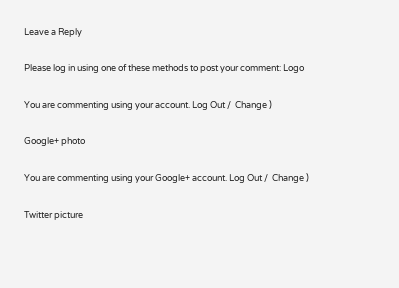Leave a Reply

Please log in using one of these methods to post your comment: Logo

You are commenting using your account. Log Out /  Change )

Google+ photo

You are commenting using your Google+ account. Log Out /  Change )

Twitter picture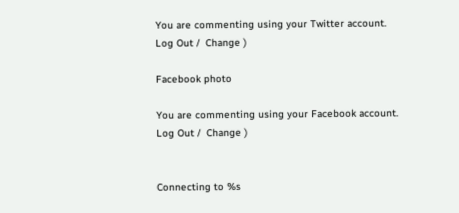You are commenting using your Twitter account. Log Out /  Change )

Facebook photo

You are commenting using your Facebook account. Log Out /  Change )


Connecting to %s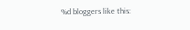%d bloggers like this: